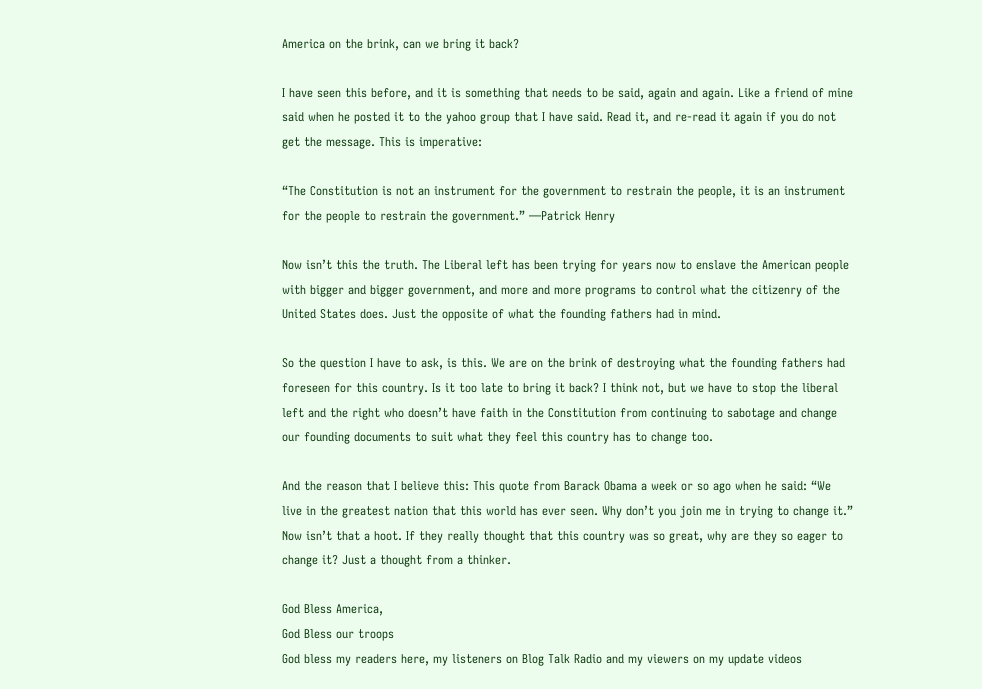America on the brink, can we bring it back?

I have seen this before, and it is something that needs to be said, again and again. Like a friend of mine said when he posted it to the yahoo group that I have said. Read it, and re-read it again if you do not get the message. This is imperative:

“The Constitution is not an instrument for the government to restrain the people, it is an instrument for the people to restrain the government.” —Patrick Henry

Now isn’t this the truth. The Liberal left has been trying for years now to enslave the American people with bigger and bigger government, and more and more programs to control what the citizenry of the United States does. Just the opposite of what the founding fathers had in mind.

So the question I have to ask, is this. We are on the brink of destroying what the founding fathers had foreseen for this country. Is it too late to bring it back? I think not, but we have to stop the liberal left and the right who doesn’t have faith in the Constitution from continuing to sabotage and change our founding documents to suit what they feel this country has to change too.

And the reason that I believe this: This quote from Barack Obama a week or so ago when he said: “We live in the greatest nation that this world has ever seen. Why don’t you join me in trying to change it.” Now isn’t that a hoot. If they really thought that this country was so great, why are they so eager to change it? Just a thought from a thinker.

God Bless America,
God Bless our troops
God bless my readers here, my listeners on Blog Talk Radio and my viewers on my update videos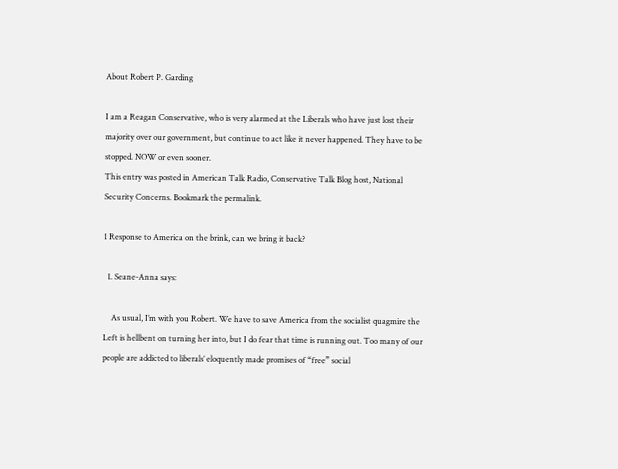About Robert P. Garding

I am a Reagan Conservative, who is very alarmed at the Liberals who have just lost their majority over our government, but continue to act like it never happened. They have to be stopped. NOW or even sooner.
This entry was posted in American Talk Radio, Conservative Talk Blog host, National Security Concerns. Bookmark the permalink.

1 Response to America on the brink, can we bring it back?

  1. Seane-Anna says:

    As usual, I’m with you Robert. We have to save America from the socialist quagmire the Left is hellbent on turning her into, but I do fear that time is running out. Too many of our people are addicted to liberals’ eloquently made promises of “free” social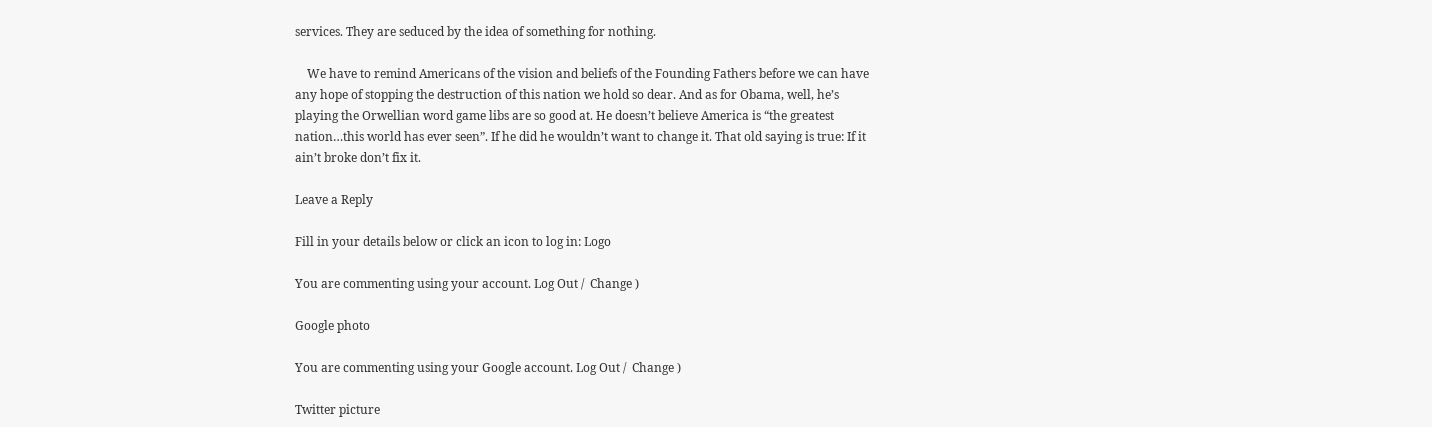services. They are seduced by the idea of something for nothing.

    We have to remind Americans of the vision and beliefs of the Founding Fathers before we can have any hope of stopping the destruction of this nation we hold so dear. And as for Obama, well, he’s playing the Orwellian word game libs are so good at. He doesn’t believe America is “the greatest nation…this world has ever seen”. If he did he wouldn’t want to change it. That old saying is true: If it ain’t broke don’t fix it.

Leave a Reply

Fill in your details below or click an icon to log in: Logo

You are commenting using your account. Log Out /  Change )

Google photo

You are commenting using your Google account. Log Out /  Change )

Twitter picture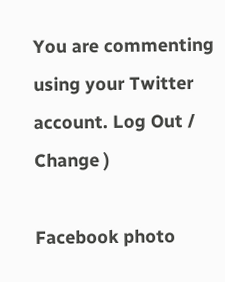You are commenting using your Twitter account. Log Out /  Change )

Facebook photo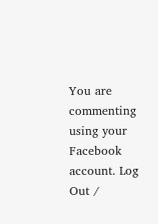You are commenting using your Facebook account. Log Out /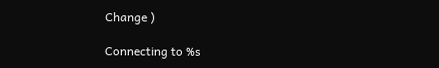Change )

Connecting to %s